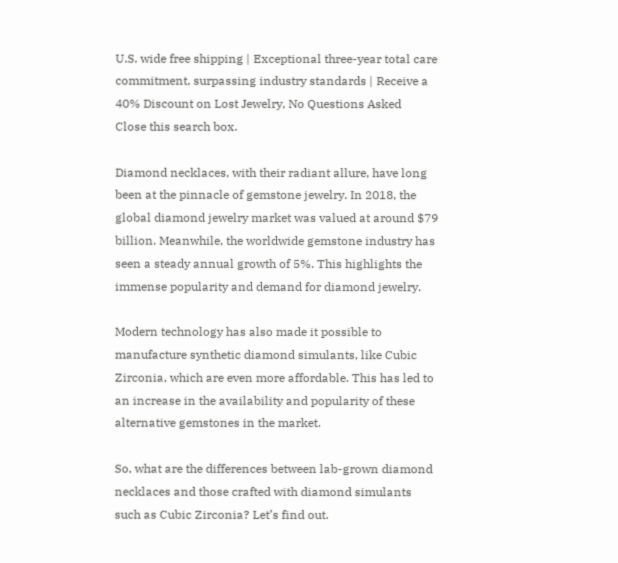U.S. wide free shipping | Exceptional three-year total care commitment, surpassing industry standards | Receive a 40% Discount on Lost Jewelry, No Questions Asked
Close this search box.

Diamond necklaces, with their radiant allure, have long been at the pinnacle of gemstone jewelry. In 2018, the global diamond jewelry market was valued at around $79 billion. Meanwhile, the worldwide gemstone industry has seen a steady annual growth of 5%. This highlights the immense popularity and demand for diamond jewelry.

Modern technology has also made it possible to manufacture synthetic diamond simulants, like Cubic Zirconia, which are even more affordable. This has led to an increase in the availability and popularity of these alternative gemstones in the market.

So, what are the differences between lab-grown diamond necklaces and those crafted with diamond simulants such as Cubic Zirconia? Let’s find out.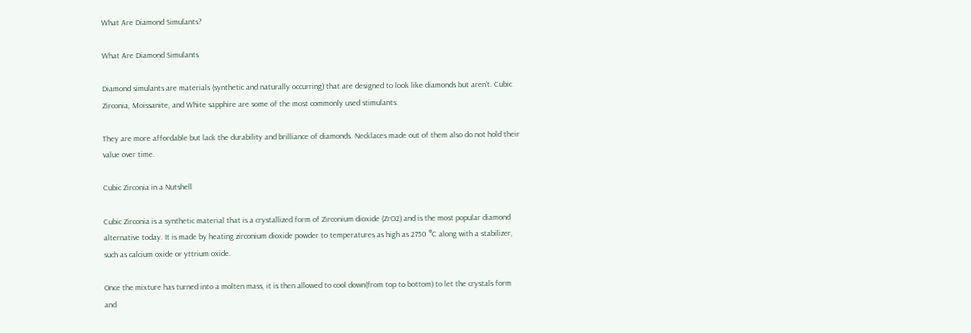What Are Diamond Simulants?

What Are Diamond Simulants

Diamond simulants are materials (synthetic and naturally occurring) that are designed to look like diamonds but aren’t. Cubic Zirconia, Moissanite, and White sapphire are some of the most commonly used stimulants.

They are more affordable but lack the durability and brilliance of diamonds. Necklaces made out of them also do not hold their value over time.

Cubic Zirconia in a Nutshell

Cubic Zirconia is a synthetic material that is a crystallized form of Zirconium dioxide (ZrO2) and is the most popular diamond alternative today. It is made by heating zirconium dioxide powder to temperatures as high as 2750 °C along with a stabilizer, such as calcium oxide or yttrium oxide.

Once the mixture has turned into a molten mass, it is then allowed to cool down(from top to bottom) to let the crystals form and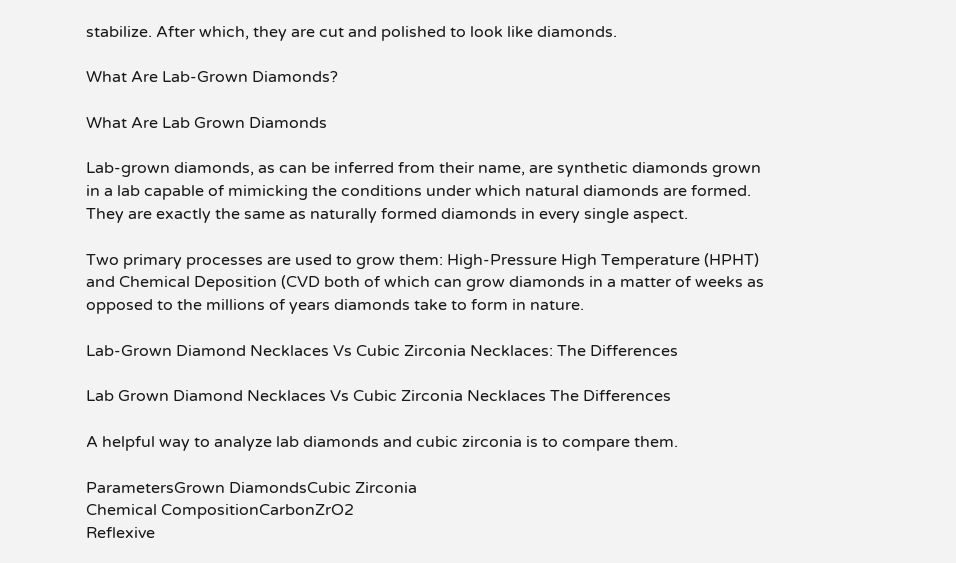stabilize. After which, they are cut and polished to look like diamonds.

What Are Lab-Grown Diamonds?

What Are Lab Grown Diamonds

Lab-grown diamonds, as can be inferred from their name, are synthetic diamonds grown in a lab capable of mimicking the conditions under which natural diamonds are formed. They are exactly the same as naturally formed diamonds in every single aspect.

Two primary processes are used to grow them: High-Pressure High Temperature (HPHT) and Chemical Deposition (CVD both of which can grow diamonds in a matter of weeks as opposed to the millions of years diamonds take to form in nature.

Lab-Grown Diamond Necklaces Vs Cubic Zirconia Necklaces: The Differences

Lab Grown Diamond Necklaces Vs Cubic Zirconia Necklaces The Differences

A helpful way to analyze lab diamonds and cubic zirconia is to compare them.

ParametersGrown DiamondsCubic Zirconia
Chemical CompositionCarbonZrO2
Reflexive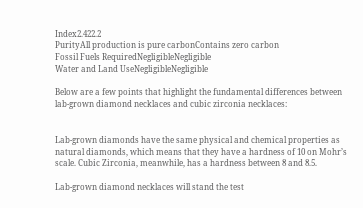Index2.422.2
PurityAll production is pure carbonContains zero carbon
Fossil Fuels RequiredNegligibleNegligible
Water and Land UseNegligibleNegligible

Below are a few points that highlight the fundamental differences between lab-grown diamond necklaces and cubic zirconia necklaces:


Lab-grown diamonds have the same physical and chemical properties as natural diamonds, which means that they have a hardness of 10 on Mohr’s scale. Cubic Zirconia, meanwhile, has a hardness between 8 and 8.5.

Lab-grown diamond necklaces will stand the test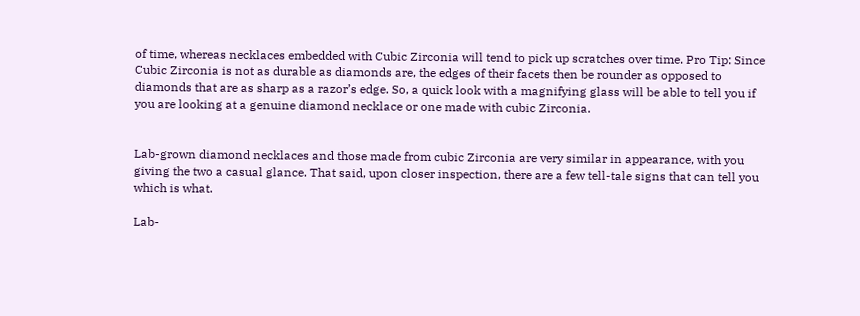of time, whereas necklaces embedded with Cubic Zirconia will tend to pick up scratches over time. Pro Tip: Since Cubic Zirconia is not as durable as diamonds are, the edges of their facets then be rounder as opposed to diamonds that are as sharp as a razor’s edge. So, a quick look with a magnifying glass will be able to tell you if you are looking at a genuine diamond necklace or one made with cubic Zirconia.


Lab-grown diamond necklaces and those made from cubic Zirconia are very similar in appearance, with you giving the two a casual glance. That said, upon closer inspection, there are a few tell-tale signs that can tell you which is what.

Lab-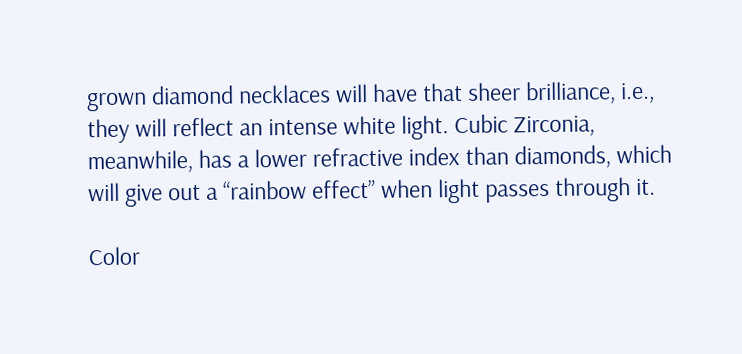grown diamond necklaces will have that sheer brilliance, i.e., they will reflect an intense white light. Cubic Zirconia, meanwhile, has a lower refractive index than diamonds, which will give out a “rainbow effect” when light passes through it.

Color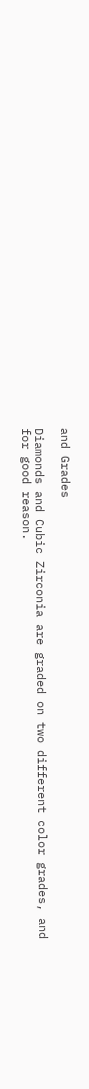and Grades

Diamonds and Cubic Zirconia are graded on two different color grades, and for good reason.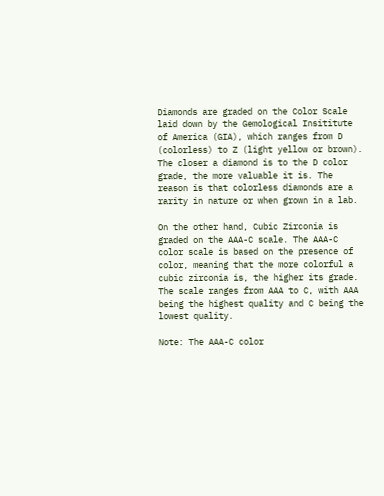Diamonds are graded on the Color Scale laid down by the Gemological Insititute of America (GIA), which ranges from D (colorless) to Z (light yellow or brown). The closer a diamond is to the D color grade, the more valuable it is. The reason is that colorless diamonds are a rarity in nature or when grown in a lab.

On the other hand, Cubic Zirconia is graded on the AAA-C scale. The AAA-C color scale is based on the presence of color, meaning that the more colorful a cubic zirconia is, the higher its grade. The scale ranges from AAA to C, with AAA being the highest quality and C being the lowest quality.

Note: The AAA-C color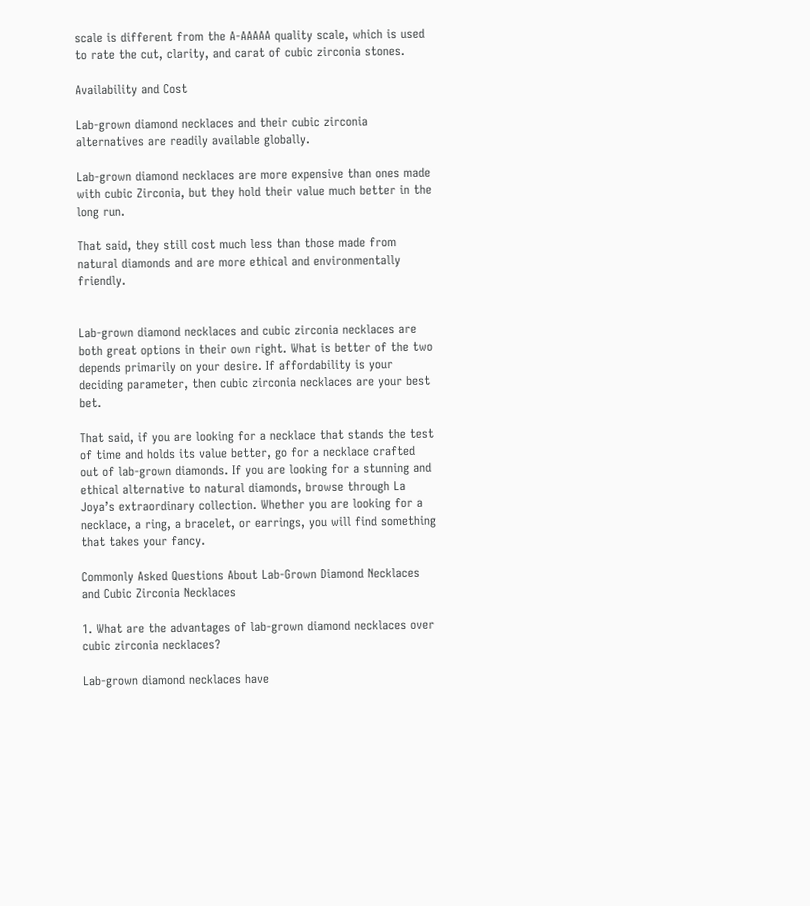scale is different from the A-AAAAA quality scale, which is used to rate the cut, clarity, and carat of cubic zirconia stones.

Availability and Cost

Lab-grown diamond necklaces and their cubic zirconia alternatives are readily available globally.

Lab-grown diamond necklaces are more expensive than ones made with cubic Zirconia, but they hold their value much better in the long run.

That said, they still cost much less than those made from natural diamonds and are more ethical and environmentally friendly.


Lab-grown diamond necklaces and cubic zirconia necklaces are both great options in their own right. What is better of the two depends primarily on your desire. If affordability is your deciding parameter, then cubic zirconia necklaces are your best bet.

That said, if you are looking for a necklace that stands the test of time and holds its value better, go for a necklace crafted out of lab-grown diamonds. If you are looking for a stunning and ethical alternative to natural diamonds, browse through La Joya’s extraordinary collection. Whether you are looking for a necklace, a ring, a bracelet, or earrings, you will find something that takes your fancy.

Commonly Asked Questions About Lab-Grown Diamond Necklaces and Cubic Zirconia Necklaces

1. What are the advantages of lab-grown diamond necklaces over cubic zirconia necklaces?

Lab-grown diamond necklaces have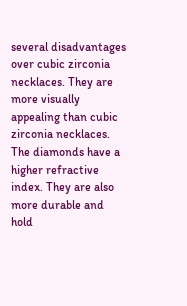several disadvantages over cubic zirconia necklaces. They are more visually appealing than cubic zirconia necklaces. The diamonds have a higher refractive index. They are also more durable and hold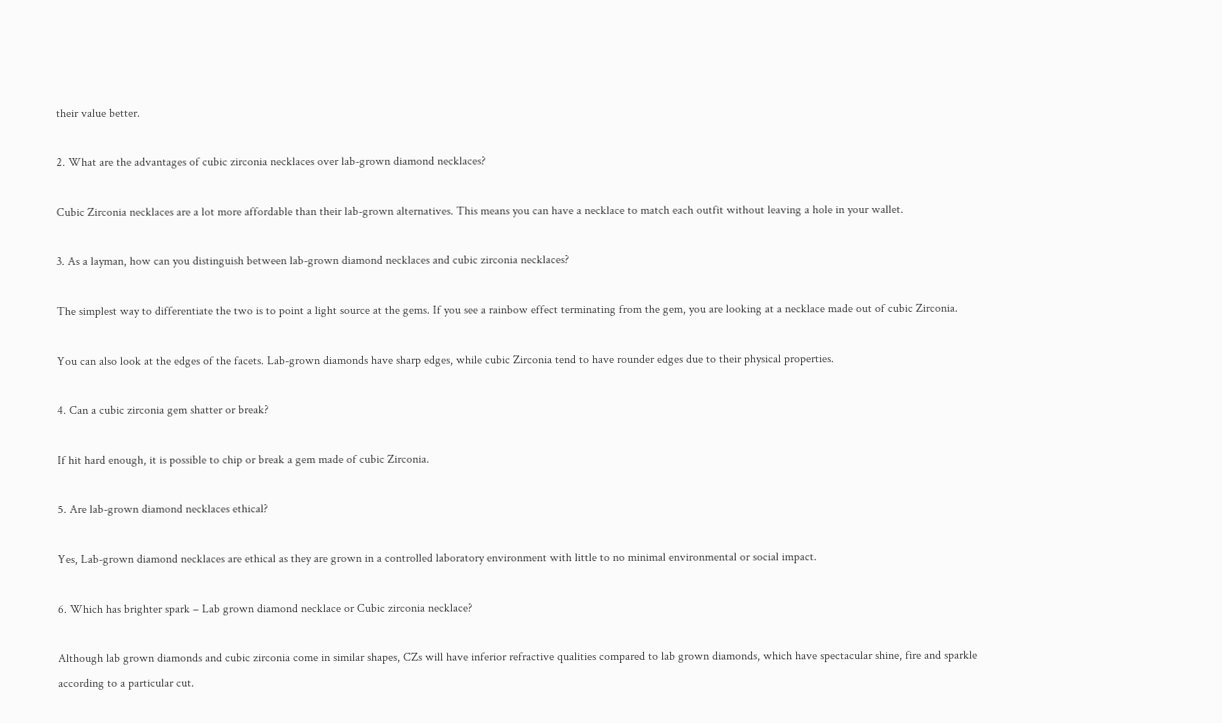their value better.

2. What are the advantages of cubic zirconia necklaces over lab-grown diamond necklaces?

Cubic Zirconia necklaces are a lot more affordable than their lab-grown alternatives. This means you can have a necklace to match each outfit without leaving a hole in your wallet.

3. As a layman, how can you distinguish between lab-grown diamond necklaces and cubic zirconia necklaces?

The simplest way to differentiate the two is to point a light source at the gems. If you see a rainbow effect terminating from the gem, you are looking at a necklace made out of cubic Zirconia.

You can also look at the edges of the facets. Lab-grown diamonds have sharp edges, while cubic Zirconia tend to have rounder edges due to their physical properties.

4. Can a cubic zirconia gem shatter or break?

If hit hard enough, it is possible to chip or break a gem made of cubic Zirconia.

5. Are lab-grown diamond necklaces ethical?

Yes, Lab-grown diamond necklaces are ethical as they are grown in a controlled laboratory environment with little to no minimal environmental or social impact.

6. Which has brighter spark – Lab grown diamond necklace or Cubic zirconia necklace?

Although lab grown diamonds and cubic zirconia come in similar shapes, CZs will have inferior refractive qualities compared to lab grown diamonds, which have spectacular shine, fire and sparkle according to a particular cut.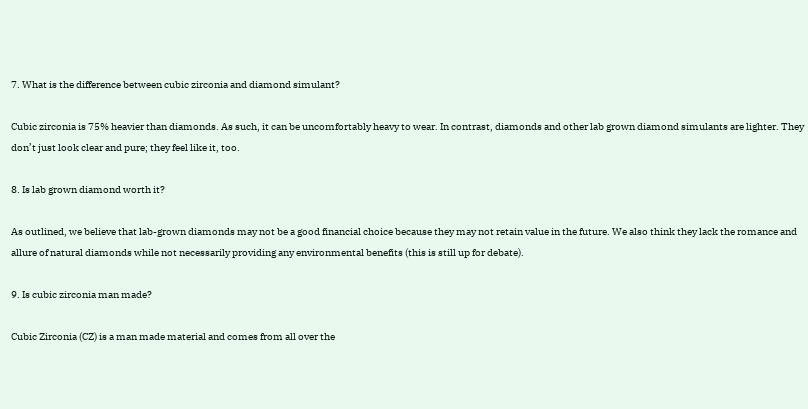7. What is the difference between cubic zirconia and diamond simulant?

Cubic zirconia is 75% heavier than diamonds. As such, it can be uncomfortably heavy to wear. In contrast, diamonds and other lab grown diamond simulants are lighter. They don’t just look clear and pure; they feel like it, too.

8. Is lab grown diamond worth it?

As outlined, we believe that lab-grown diamonds may not be a good financial choice because they may not retain value in the future. We also think they lack the romance and allure of natural diamonds while not necessarily providing any environmental benefits (this is still up for debate).

9. Is cubic zirconia man made?

Cubic Zirconia (CZ) is a man made material and comes from all over the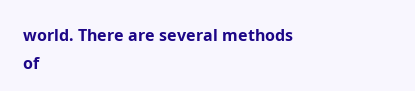world. There are several methods of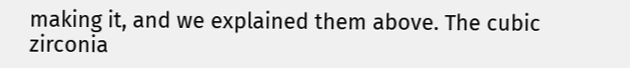making it, and we explained them above. The cubic zirconia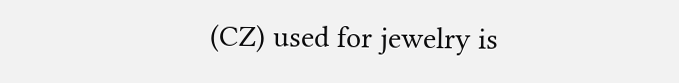(CZ) used for jewelry is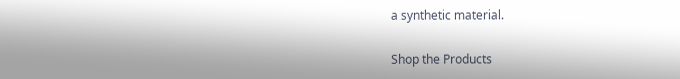a synthetic material.

Shop the Products